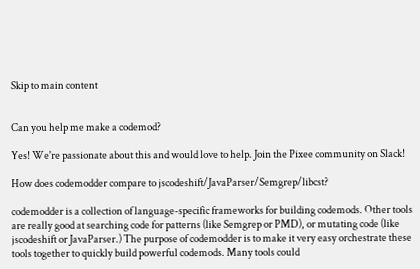Skip to main content


Can you help me make a codemod?

Yes! We're passionate about this and would love to help. Join the Pixee community on Slack!

How does codemodder compare to jscodeshift/JavaParser/Semgrep/libcst?

codemodder is a collection of language-specific frameworks for building codemods. Other tools are really good at searching code for patterns (like Semgrep or PMD), or mutating code (like jscodeshift or JavaParser.) The purpose of codemodder is to make it very easy orchestrate these tools together to quickly build powerful codemods. Many tools could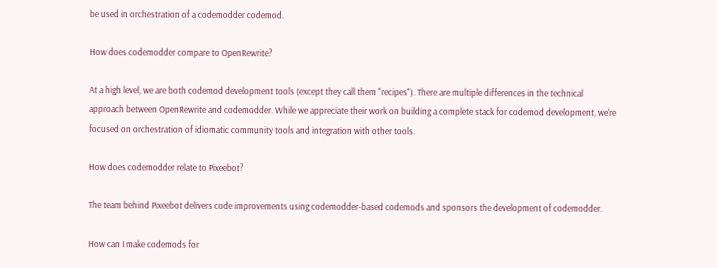be used in orchestration of a codemodder codemod.

How does codemodder compare to OpenRewrite?

At a high level, we are both codemod development tools (except they call them "recipes"). There are multiple differences in the technical approach between OpenRewrite and codemodder. While we appreciate their work on building a complete stack for codemod development, we're focused on orchestration of idiomatic community tools and integration with other tools.

How does codemodder relate to Pixeebot?

The team behind Pixeebot delivers code improvements using codemodder-based codemods and sponsors the development of codemodder.

How can I make codemods for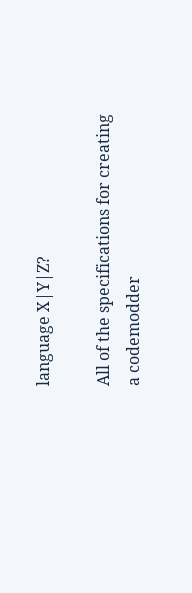language X|Y|Z?

All of the specifications for creating a codemodder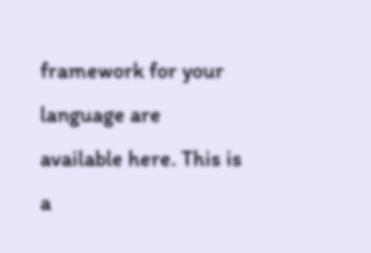framework for your language are available here. This is a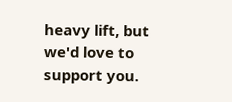heavy lift, but we'd love to support you.